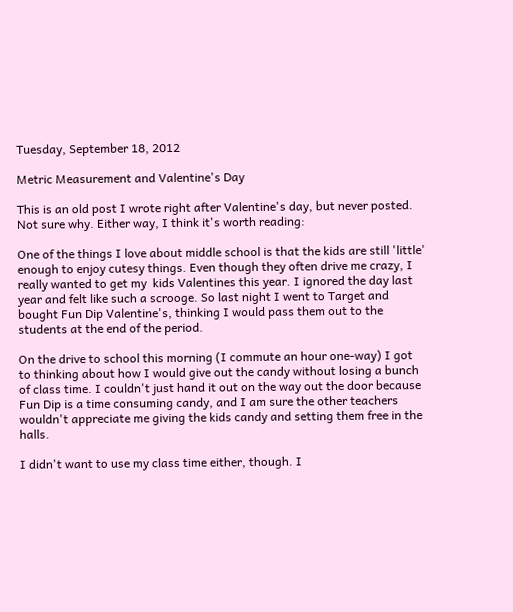Tuesday, September 18, 2012

Metric Measurement and Valentine's Day

This is an old post I wrote right after Valentine's day, but never posted. Not sure why. Either way, I think it's worth reading:

One of the things I love about middle school is that the kids are still 'little' enough to enjoy cutesy things. Even though they often drive me crazy, I really wanted to get my  kids Valentines this year. I ignored the day last year and felt like such a scrooge. So last night I went to Target and bought Fun Dip Valentine's, thinking I would pass them out to the students at the end of the period.

On the drive to school this morning (I commute an hour one-way) I got to thinking about how I would give out the candy without losing a bunch of class time. I couldn't just hand it out on the way out the door because Fun Dip is a time consuming candy, and I am sure the other teachers wouldn't appreciate me giving the kids candy and setting them free in the halls.

I didn't want to use my class time either, though. I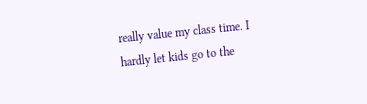really value my class time. I hardly let kids go to the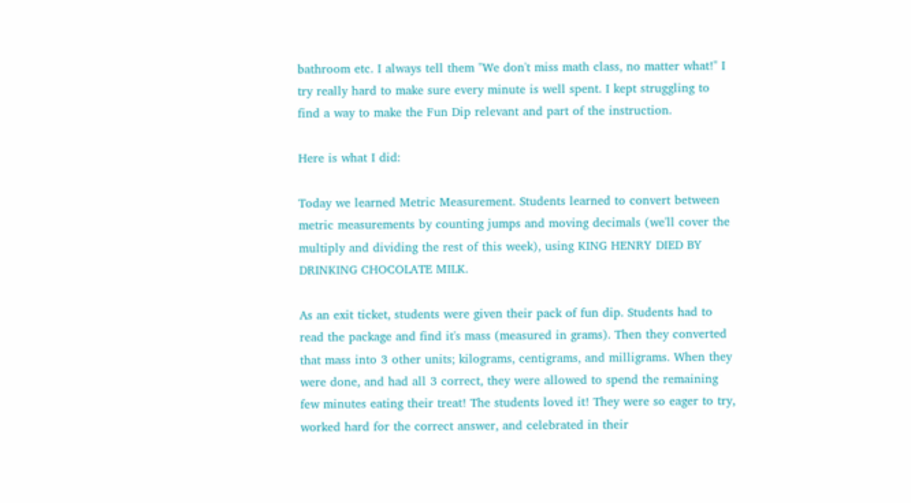bathroom etc. I always tell them "We don't miss math class, no matter what!" I try really hard to make sure every minute is well spent. I kept struggling to find a way to make the Fun Dip relevant and part of the instruction.

Here is what I did:

Today we learned Metric Measurement. Students learned to convert between metric measurements by counting jumps and moving decimals (we'll cover the multiply and dividing the rest of this week), using KING HENRY DIED BY DRINKING CHOCOLATE MILK.

As an exit ticket, students were given their pack of fun dip. Students had to read the package and find it's mass (measured in grams). Then they converted that mass into 3 other units; kilograms, centigrams, and milligrams. When they were done, and had all 3 correct, they were allowed to spend the remaining few minutes eating their treat! The students loved it! They were so eager to try, worked hard for the correct answer, and celebrated in their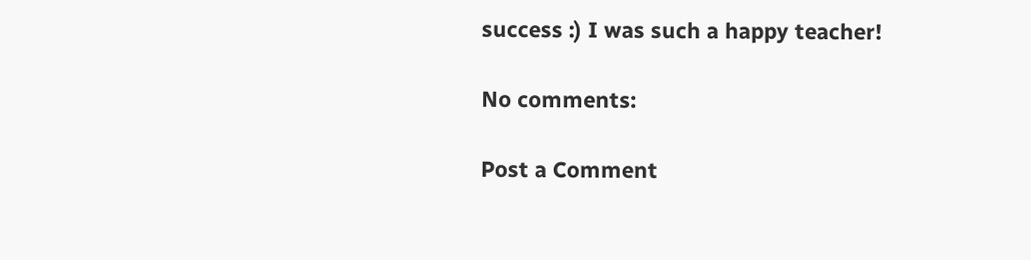success :) I was such a happy teacher!

No comments:

Post a Comment